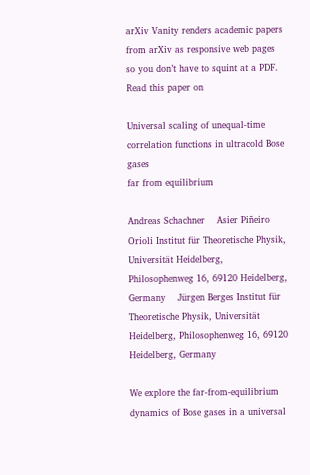arXiv Vanity renders academic papers from arXiv as responsive web pages so you don’t have to squint at a PDF. Read this paper on

Universal scaling of unequal-time correlation functions in ultracold Bose gases
far from equilibrium

Andreas Schachner    Asier Piñeiro Orioli Institut für Theoretische Physik, Universität Heidelberg, Philosophenweg 16, 69120 Heidelberg, Germany    Jürgen Berges Institut für Theoretische Physik, Universität Heidelberg, Philosophenweg 16, 69120 Heidelberg, Germany

We explore the far-from-equilibrium dynamics of Bose gases in a universal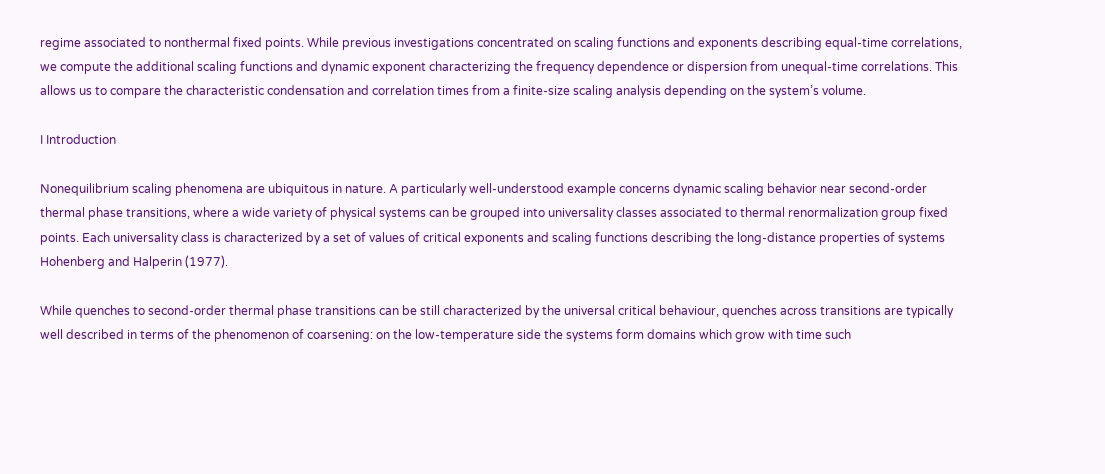regime associated to nonthermal fixed points. While previous investigations concentrated on scaling functions and exponents describing equal-time correlations, we compute the additional scaling functions and dynamic exponent characterizing the frequency dependence or dispersion from unequal-time correlations. This allows us to compare the characteristic condensation and correlation times from a finite-size scaling analysis depending on the system’s volume.

I Introduction

Nonequilibrium scaling phenomena are ubiquitous in nature. A particularly well-understood example concerns dynamic scaling behavior near second-order thermal phase transitions, where a wide variety of physical systems can be grouped into universality classes associated to thermal renormalization group fixed points. Each universality class is characterized by a set of values of critical exponents and scaling functions describing the long-distance properties of systems Hohenberg and Halperin (1977).

While quenches to second-order thermal phase transitions can be still characterized by the universal critical behaviour, quenches across transitions are typically well described in terms of the phenomenon of coarsening: on the low-temperature side the systems form domains which grow with time such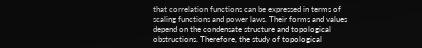that correlation functions can be expressed in terms of scaling functions and power laws. Their forms and values depend on the condensate structure and topological obstructions. Therefore, the study of topological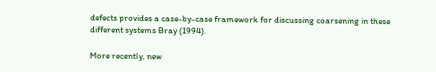defects provides a case-by-case framework for discussing coarsening in these different systems Bray (1994).

More recently, new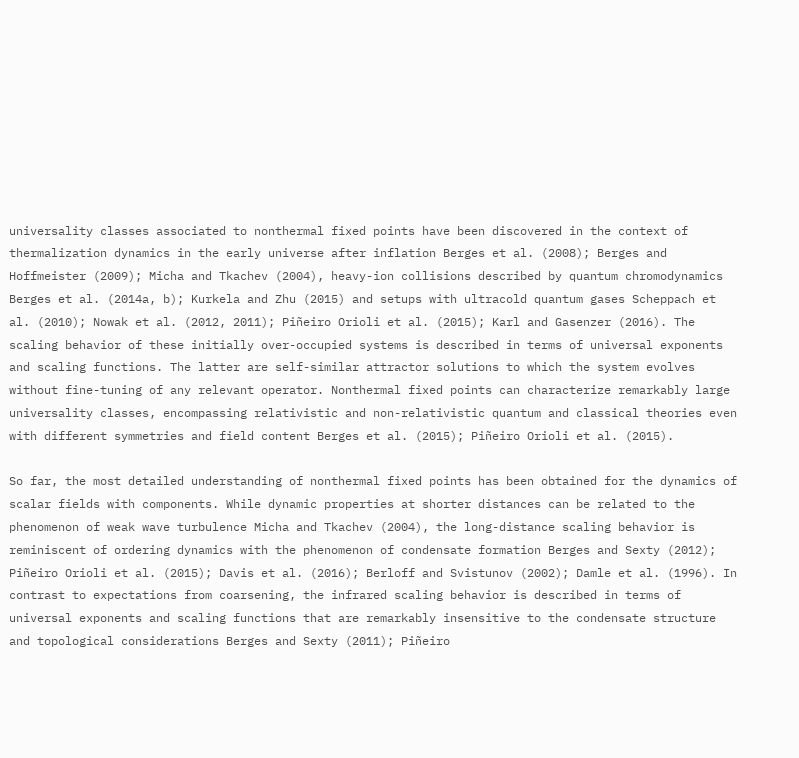universality classes associated to nonthermal fixed points have been discovered in the context of thermalization dynamics in the early universe after inflation Berges et al. (2008); Berges and Hoffmeister (2009); Micha and Tkachev (2004), heavy-ion collisions described by quantum chromodynamics Berges et al. (2014a, b); Kurkela and Zhu (2015) and setups with ultracold quantum gases Scheppach et al. (2010); Nowak et al. (2012, 2011); Piñeiro Orioli et al. (2015); Karl and Gasenzer (2016). The scaling behavior of these initially over-occupied systems is described in terms of universal exponents and scaling functions. The latter are self-similar attractor solutions to which the system evolves without fine-tuning of any relevant operator. Nonthermal fixed points can characterize remarkably large universality classes, encompassing relativistic and non-relativistic quantum and classical theories even with different symmetries and field content Berges et al. (2015); Piñeiro Orioli et al. (2015).

So far, the most detailed understanding of nonthermal fixed points has been obtained for the dynamics of scalar fields with components. While dynamic properties at shorter distances can be related to the phenomenon of weak wave turbulence Micha and Tkachev (2004), the long-distance scaling behavior is reminiscent of ordering dynamics with the phenomenon of condensate formation Berges and Sexty (2012); Piñeiro Orioli et al. (2015); Davis et al. (2016); Berloff and Svistunov (2002); Damle et al. (1996). In contrast to expectations from coarsening, the infrared scaling behavior is described in terms of universal exponents and scaling functions that are remarkably insensitive to the condensate structure and topological considerations Berges and Sexty (2011); Piñeiro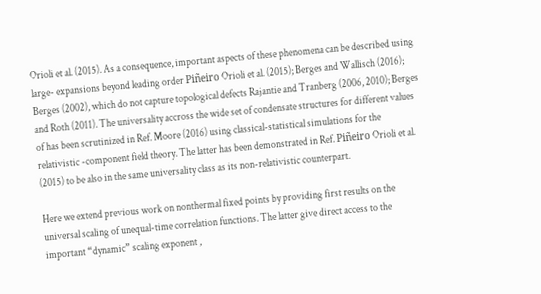Orioli et al. (2015). As a consequence, important aspects of these phenomena can be described using large- expansions beyond leading order Piñeiro Orioli et al. (2015); Berges and Wallisch (2016); Berges (2002), which do not capture topological defects Rajantie and Tranberg (2006, 2010); Berges and Roth (2011). The universality accross the wide set of condensate structures for different values of has been scrutinized in Ref. Moore (2016) using classical-statistical simulations for the relativistic -component field theory. The latter has been demonstrated in Ref. Piñeiro Orioli et al. (2015) to be also in the same universality class as its non-relativistic counterpart.

Here we extend previous work on nonthermal fixed points by providing first results on the universal scaling of unequal-time correlation functions. The latter give direct access to the important “dynamic” scaling exponent ,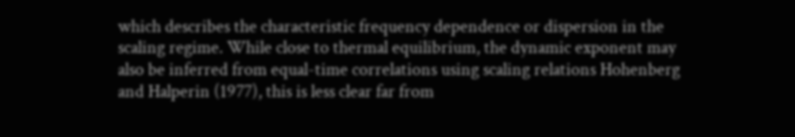which describes the characteristic frequency dependence or dispersion in the scaling regime. While close to thermal equilibrium, the dynamic exponent may also be inferred from equal-time correlations using scaling relations Hohenberg and Halperin (1977), this is less clear far from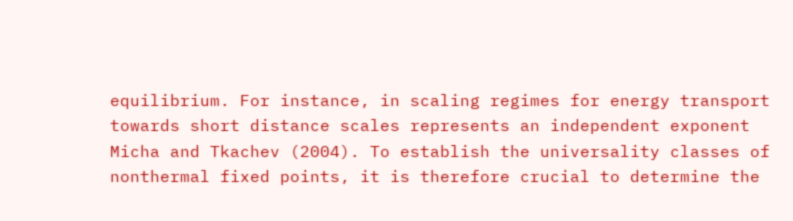equilibrium. For instance, in scaling regimes for energy transport towards short distance scales represents an independent exponent Micha and Tkachev (2004). To establish the universality classes of nonthermal fixed points, it is therefore crucial to determine the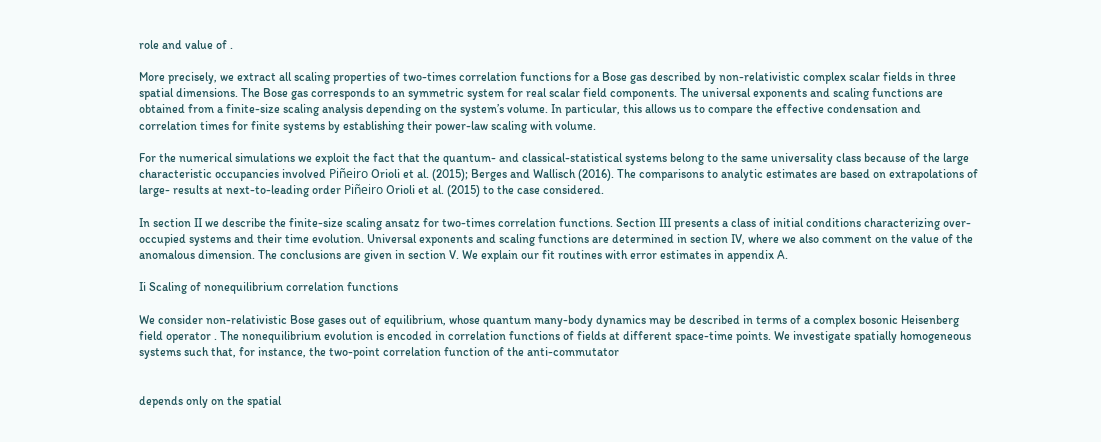role and value of .

More precisely, we extract all scaling properties of two-times correlation functions for a Bose gas described by non-relativistic complex scalar fields in three spatial dimensions. The Bose gas corresponds to an symmetric system for real scalar field components. The universal exponents and scaling functions are obtained from a finite-size scaling analysis depending on the system’s volume. In particular, this allows us to compare the effective condensation and correlation times for finite systems by establishing their power-law scaling with volume.

For the numerical simulations we exploit the fact that the quantum- and classical-statistical systems belong to the same universality class because of the large characteristic occupancies involved Piñeiro Orioli et al. (2015); Berges and Wallisch (2016). The comparisons to analytic estimates are based on extrapolations of large- results at next-to-leading order Piñeiro Orioli et al. (2015) to the case considered.

In section II we describe the finite-size scaling ansatz for two-times correlation functions. Section III presents a class of initial conditions characterizing over-occupied systems and their time evolution. Universal exponents and scaling functions are determined in section IV, where we also comment on the value of the anomalous dimension. The conclusions are given in section V. We explain our fit routines with error estimates in appendix A.

Ii Scaling of nonequilibrium correlation functions

We consider non-relativistic Bose gases out of equilibrium, whose quantum many-body dynamics may be described in terms of a complex bosonic Heisenberg field operator . The nonequilibrium evolution is encoded in correlation functions of fields at different space-time points. We investigate spatially homogeneous systems such that, for instance, the two-point correlation function of the anti-commutator


depends only on the spatial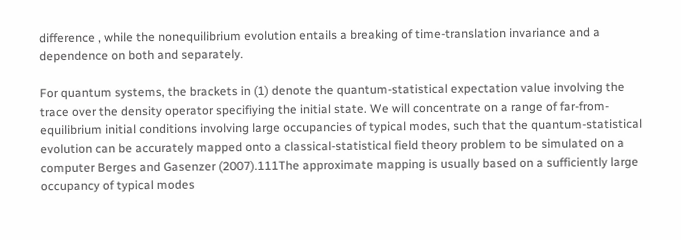difference , while the nonequilibrium evolution entails a breaking of time-translation invariance and a dependence on both and separately.

For quantum systems, the brackets in (1) denote the quantum-statistical expectation value involving the trace over the density operator specifiying the initial state. We will concentrate on a range of far-from-equilibrium initial conditions involving large occupancies of typical modes, such that the quantum-statistical evolution can be accurately mapped onto a classical-statistical field theory problem to be simulated on a computer Berges and Gasenzer (2007).111The approximate mapping is usually based on a sufficiently large occupancy of typical modes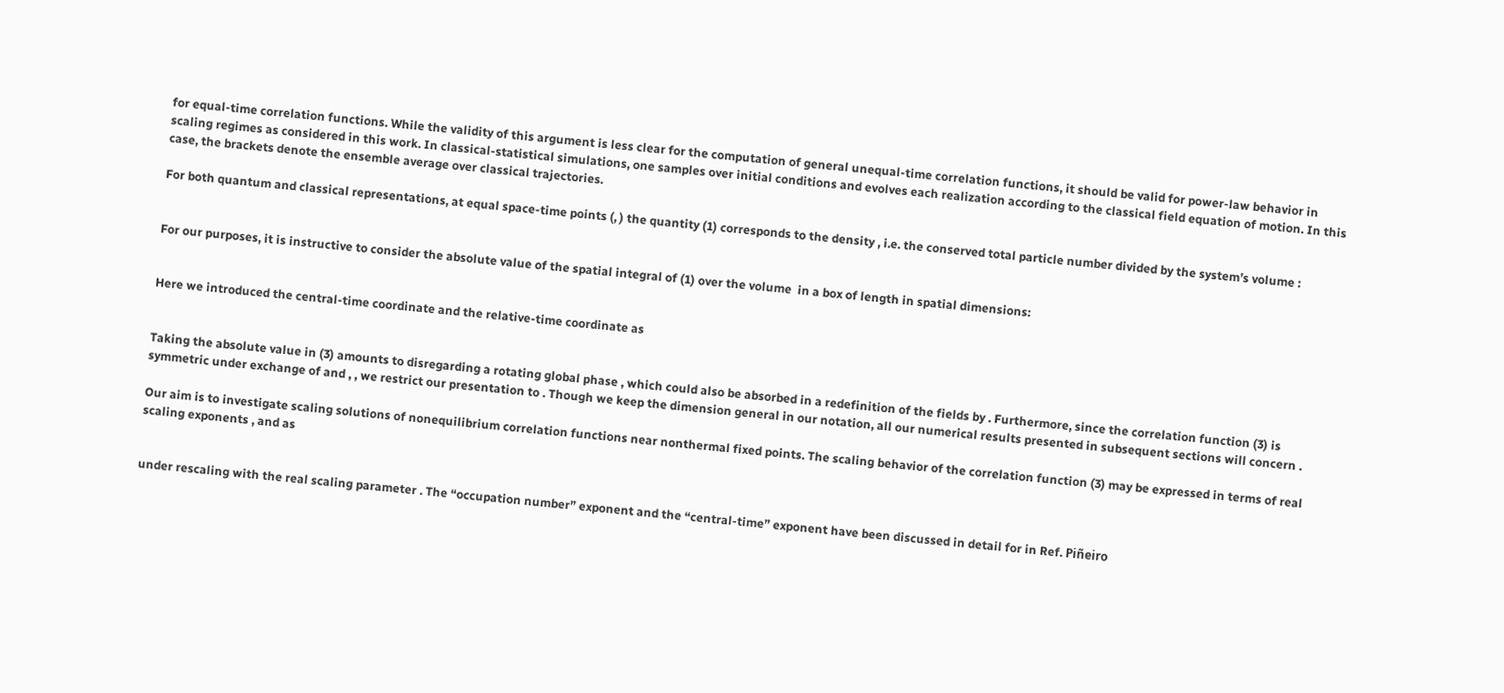for equal-time correlation functions. While the validity of this argument is less clear for the computation of general unequal-time correlation functions, it should be valid for power-law behavior in scaling regimes as considered in this work. In classical-statistical simulations, one samples over initial conditions and evolves each realization according to the classical field equation of motion. In this case, the brackets denote the ensemble average over classical trajectories.

For both quantum and classical representations, at equal space-time points (, ) the quantity (1) corresponds to the density , i.e. the conserved total particle number divided by the system’s volume :


For our purposes, it is instructive to consider the absolute value of the spatial integral of (1) over the volume  in a box of length in spatial dimensions:


Here we introduced the central-time coordinate and the relative-time coordinate as


Taking the absolute value in (3) amounts to disregarding a rotating global phase , which could also be absorbed in a redefinition of the fields by . Furthermore, since the correlation function (3) is symmetric under exchange of and , , we restrict our presentation to . Though we keep the dimension general in our notation, all our numerical results presented in subsequent sections will concern .

Our aim is to investigate scaling solutions of nonequilibrium correlation functions near nonthermal fixed points. The scaling behavior of the correlation function (3) may be expressed in terms of real scaling exponents , and as


under rescaling with the real scaling parameter . The “occupation number” exponent and the “central-time” exponent have been discussed in detail for in Ref. Piñeiro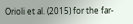Orioli et al. (2015) for the far-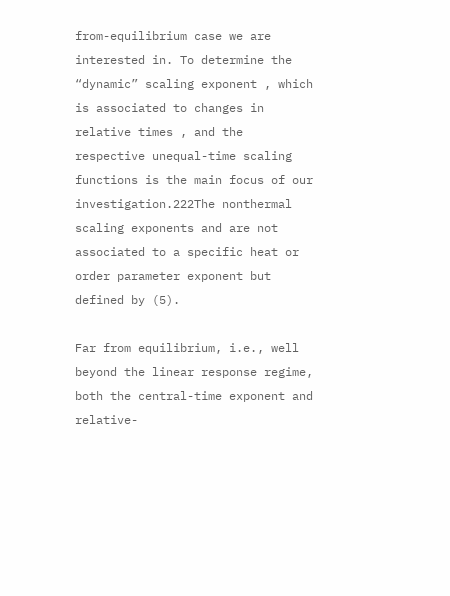from-equilibrium case we are interested in. To determine the “dynamic” scaling exponent , which is associated to changes in relative times , and the respective unequal-time scaling functions is the main focus of our investigation.222The nonthermal scaling exponents and are not associated to a specific heat or order parameter exponent but defined by (5).

Far from equilibrium, i.e., well beyond the linear response regime, both the central-time exponent and relative-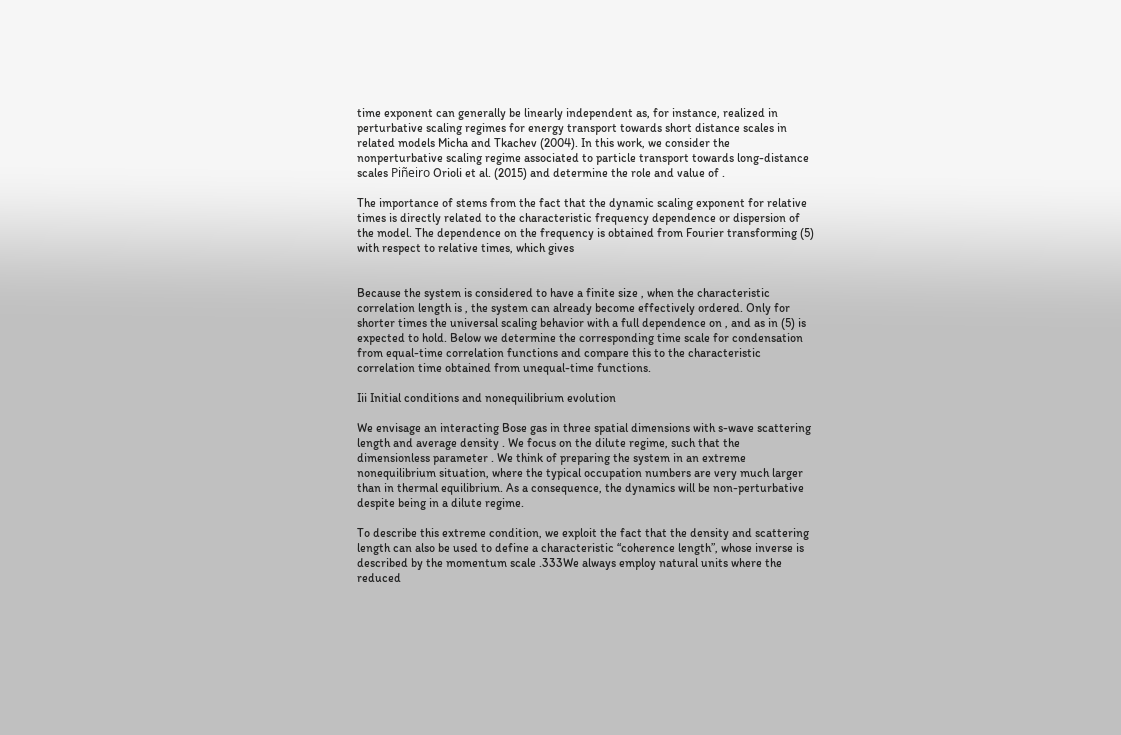time exponent can generally be linearly independent as, for instance, realized in perturbative scaling regimes for energy transport towards short distance scales in related models Micha and Tkachev (2004). In this work, we consider the nonperturbative scaling regime associated to particle transport towards long-distance scales Piñeiro Orioli et al. (2015) and determine the role and value of .

The importance of stems from the fact that the dynamic scaling exponent for relative times is directly related to the characteristic frequency dependence or dispersion of the model. The dependence on the frequency is obtained from Fourier transforming (5) with respect to relative times, which gives


Because the system is considered to have a finite size , when the characteristic correlation length is , the system can already become effectively ordered. Only for shorter times the universal scaling behavior with a full dependence on , and as in (5) is expected to hold. Below we determine the corresponding time scale for condensation from equal-time correlation functions and compare this to the characteristic correlation time obtained from unequal-time functions.

Iii Initial conditions and nonequilibrium evolution

We envisage an interacting Bose gas in three spatial dimensions with s-wave scattering length and average density . We focus on the dilute regime, such that the dimensionless parameter . We think of preparing the system in an extreme nonequilibrium situation, where the typical occupation numbers are very much larger than in thermal equilibrium. As a consequence, the dynamics will be non-perturbative despite being in a dilute regime.

To describe this extreme condition, we exploit the fact that the density and scattering length can also be used to define a characteristic “coherence length”, whose inverse is described by the momentum scale .333We always employ natural units where the reduced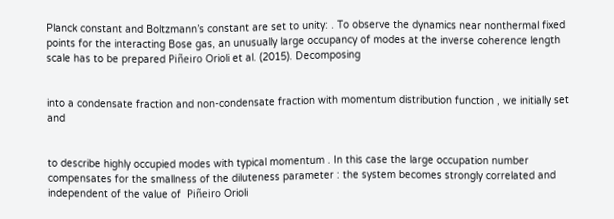Planck constant and Boltzmann’s constant are set to unity: . To observe the dynamics near nonthermal fixed points for the interacting Bose gas, an unusually large occupancy of modes at the inverse coherence length scale has to be prepared Piñeiro Orioli et al. (2015). Decomposing


into a condensate fraction and non-condensate fraction with momentum distribution function , we initially set and


to describe highly occupied modes with typical momentum . In this case the large occupation number compensates for the smallness of the diluteness parameter : the system becomes strongly correlated and independent of the value of  Piñeiro Orioli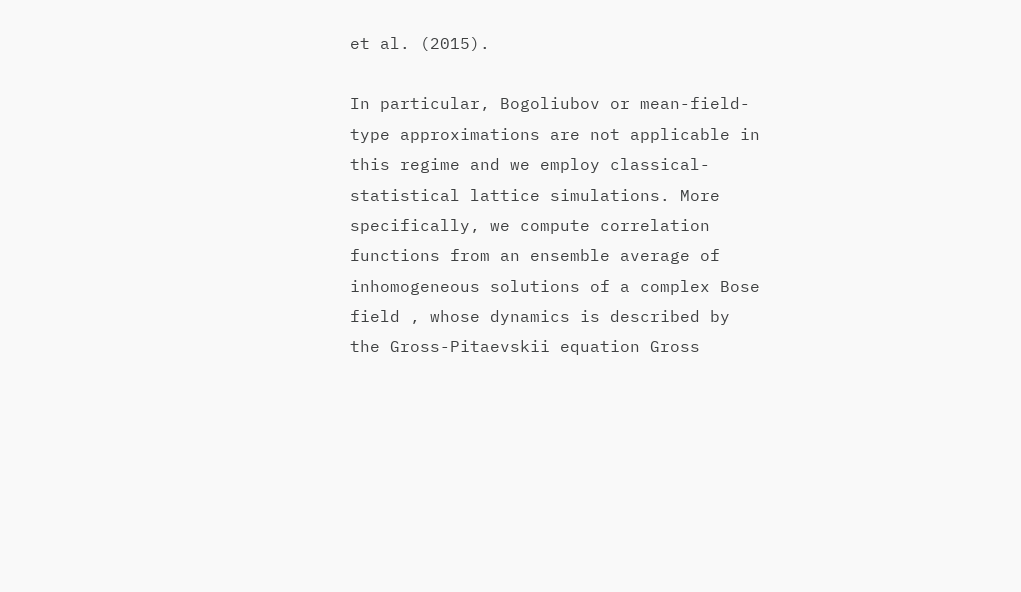et al. (2015).

In particular, Bogoliubov or mean-field-type approximations are not applicable in this regime and we employ classical-statistical lattice simulations. More specifically, we compute correlation functions from an ensemble average of inhomogeneous solutions of a complex Bose field , whose dynamics is described by the Gross-Pitaevskii equation Gross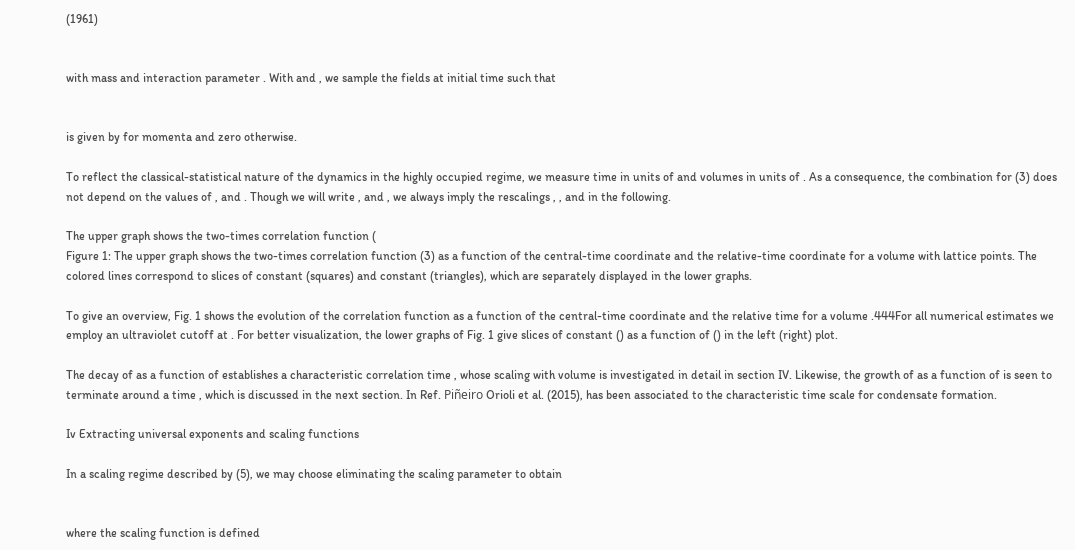(1961)


with mass and interaction parameter . With and , we sample the fields at initial time such that


is given by for momenta and zero otherwise.

To reflect the classical-statistical nature of the dynamics in the highly occupied regime, we measure time in units of and volumes in units of . As a consequence, the combination for (3) does not depend on the values of , and . Though we will write , and , we always imply the rescalings , , and in the following.

The upper graph shows the two-times correlation function (
Figure 1: The upper graph shows the two-times correlation function (3) as a function of the central-time coordinate and the relative-time coordinate for a volume with lattice points. The colored lines correspond to slices of constant (squares) and constant (triangles), which are separately displayed in the lower graphs.

To give an overview, Fig. 1 shows the evolution of the correlation function as a function of the central-time coordinate and the relative time for a volume .444For all numerical estimates we employ an ultraviolet cutoff at . For better visualization, the lower graphs of Fig. 1 give slices of constant () as a function of () in the left (right) plot.

The decay of as a function of establishes a characteristic correlation time , whose scaling with volume is investigated in detail in section IV. Likewise, the growth of as a function of is seen to terminate around a time , which is discussed in the next section. In Ref. Piñeiro Orioli et al. (2015), has been associated to the characteristic time scale for condensate formation.

Iv Extracting universal exponents and scaling functions

In a scaling regime described by (5), we may choose eliminating the scaling parameter to obtain


where the scaling function is defined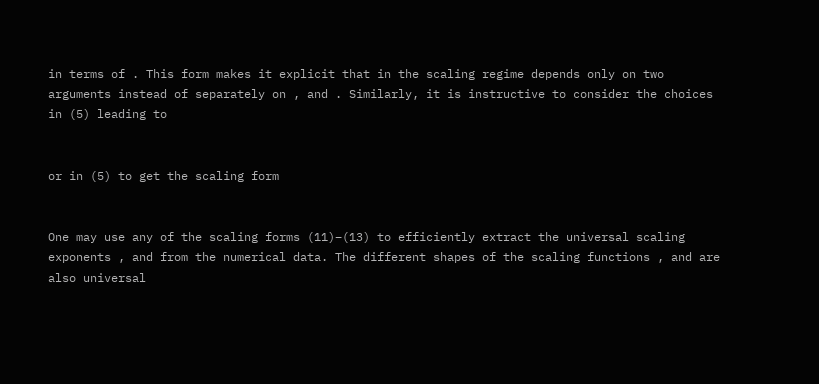in terms of . This form makes it explicit that in the scaling regime depends only on two arguments instead of separately on , and . Similarly, it is instructive to consider the choices in (5) leading to


or in (5) to get the scaling form


One may use any of the scaling forms (11)–(13) to efficiently extract the universal scaling exponents , and from the numerical data. The different shapes of the scaling functions , and are also universal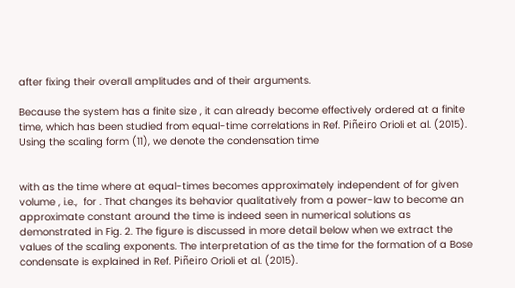after fixing their overall amplitudes and of their arguments.

Because the system has a finite size , it can already become effectively ordered at a finite time, which has been studied from equal-time correlations in Ref. Piñeiro Orioli et al. (2015). Using the scaling form (11), we denote the condensation time


with as the time where at equal-times becomes approximately independent of for given volume , i.e.,  for . That changes its behavior qualitatively from a power-law to become an approximate constant around the time is indeed seen in numerical solutions as demonstrated in Fig. 2. The figure is discussed in more detail below when we extract the values of the scaling exponents. The interpretation of as the time for the formation of a Bose condensate is explained in Ref. Piñeiro Orioli et al. (2015).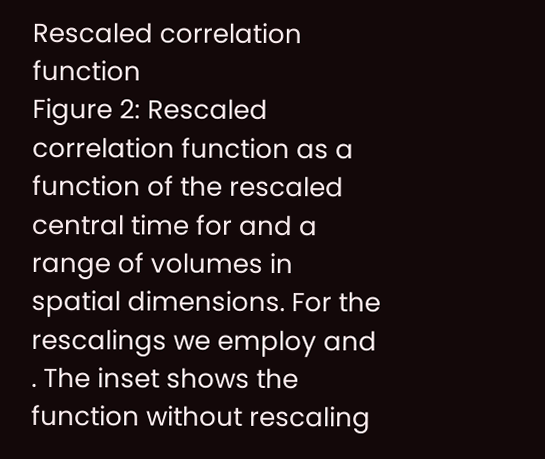Rescaled correlation function
Figure 2: Rescaled correlation function as a function of the rescaled central time for and a range of volumes in spatial dimensions. For the rescalings we employ and . The inset shows the function without rescaling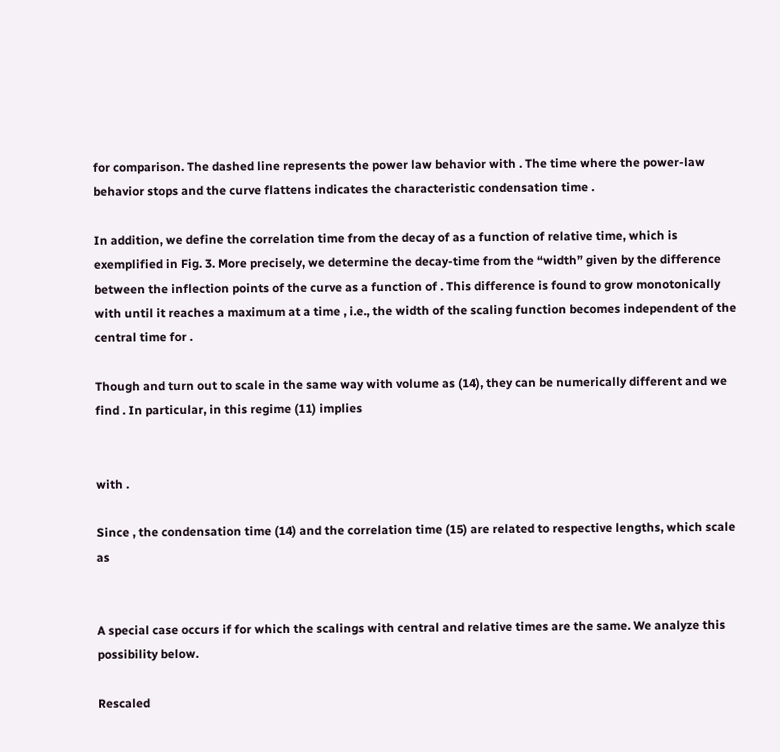for comparison. The dashed line represents the power law behavior with . The time where the power-law behavior stops and the curve flattens indicates the characteristic condensation time .

In addition, we define the correlation time from the decay of as a function of relative time, which is exemplified in Fig. 3. More precisely, we determine the decay-time from the “width” given by the difference between the inflection points of the curve as a function of . This difference is found to grow monotonically with until it reaches a maximum at a time , i.e., the width of the scaling function becomes independent of the central time for .

Though and turn out to scale in the same way with volume as (14), they can be numerically different and we find . In particular, in this regime (11) implies


with .

Since , the condensation time (14) and the correlation time (15) are related to respective lengths, which scale as


A special case occurs if for which the scalings with central and relative times are the same. We analyze this possibility below.

Rescaled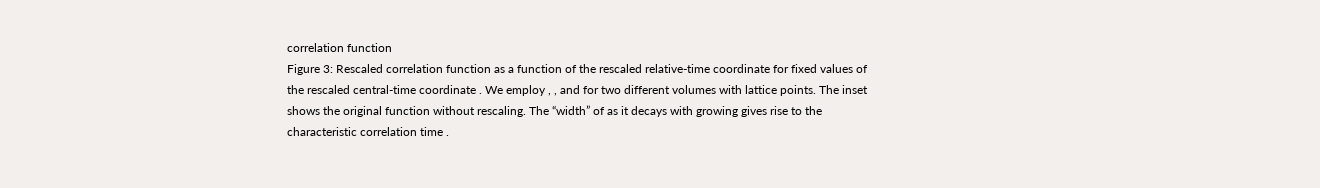correlation function
Figure 3: Rescaled correlation function as a function of the rescaled relative-time coordinate for fixed values of the rescaled central-time coordinate . We employ , , and for two different volumes with lattice points. The inset shows the original function without rescaling. The “width” of as it decays with growing gives rise to the characteristic correlation time .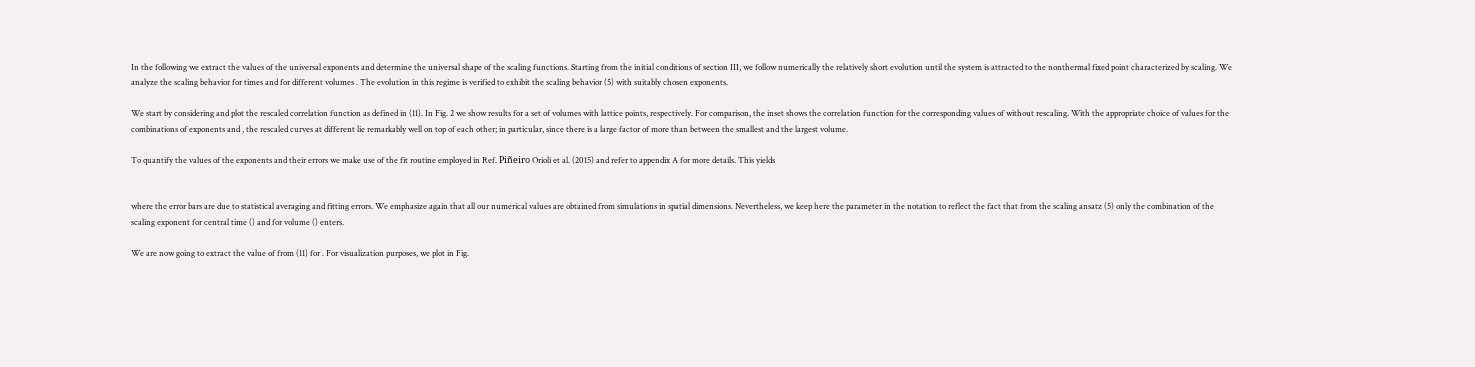In the following we extract the values of the universal exponents and determine the universal shape of the scaling functions. Starting from the initial conditions of section III, we follow numerically the relatively short evolution until the system is attracted to the nonthermal fixed point characterized by scaling. We analyze the scaling behavior for times and for different volumes . The evolution in this regime is verified to exhibit the scaling behavior (5) with suitably chosen exponents.

We start by considering and plot the rescaled correlation function as defined in (11). In Fig. 2 we show results for a set of volumes with lattice points, respectively. For comparison, the inset shows the correlation function for the corresponding values of without rescaling. With the appropriate choice of values for the combinations of exponents and , the rescaled curves at different lie remarkably well on top of each other; in particular, since there is a large factor of more than between the smallest and the largest volume.

To quantify the values of the exponents and their errors we make use of the fit routine employed in Ref. Piñeiro Orioli et al. (2015) and refer to appendix A for more details. This yields


where the error bars are due to statistical averaging and fitting errors. We emphasize again that all our numerical values are obtained from simulations in spatial dimensions. Nevertheless, we keep here the parameter in the notation to reflect the fact that from the scaling ansatz (5) only the combination of the scaling exponent for central time () and for volume () enters.

We are now going to extract the value of from (11) for . For visualization purposes, we plot in Fig.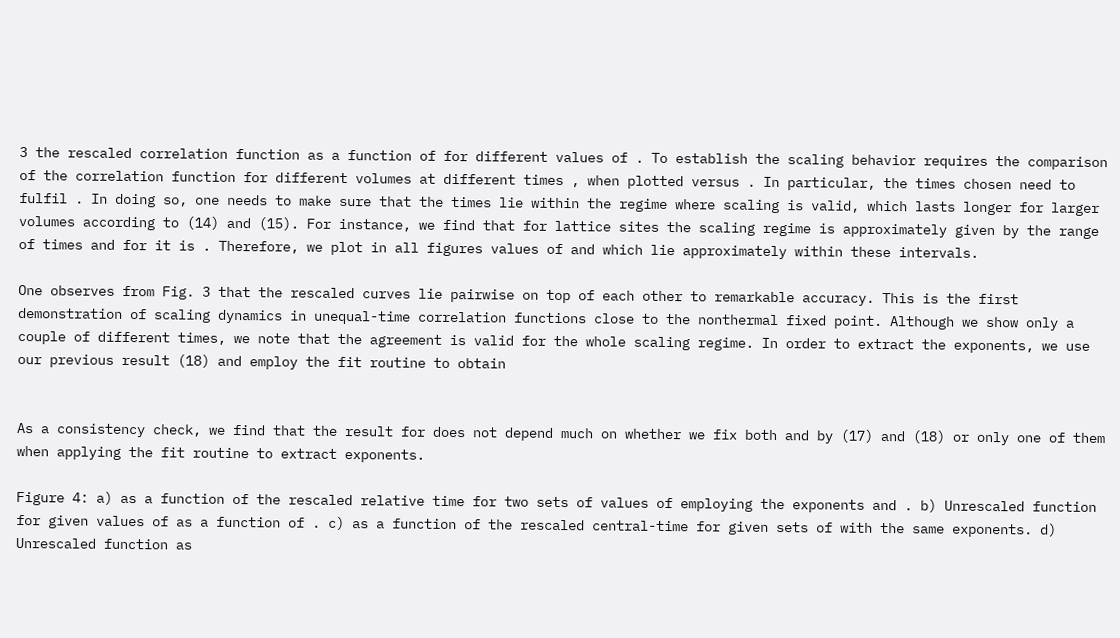3 the rescaled correlation function as a function of for different values of . To establish the scaling behavior requires the comparison of the correlation function for different volumes at different times , when plotted versus . In particular, the times chosen need to fulfil . In doing so, one needs to make sure that the times lie within the regime where scaling is valid, which lasts longer for larger volumes according to (14) and (15). For instance, we find that for lattice sites the scaling regime is approximately given by the range of times and for it is . Therefore, we plot in all figures values of and which lie approximately within these intervals.

One observes from Fig. 3 that the rescaled curves lie pairwise on top of each other to remarkable accuracy. This is the first demonstration of scaling dynamics in unequal-time correlation functions close to the nonthermal fixed point. Although we show only a couple of different times, we note that the agreement is valid for the whole scaling regime. In order to extract the exponents, we use our previous result (18) and employ the fit routine to obtain


As a consistency check, we find that the result for does not depend much on whether we fix both and by (17) and (18) or only one of them when applying the fit routine to extract exponents.

Figure 4: a) as a function of the rescaled relative time for two sets of values of employing the exponents and . b) Unrescaled function for given values of as a function of . c) as a function of the rescaled central-time for given sets of with the same exponents. d) Unrescaled function as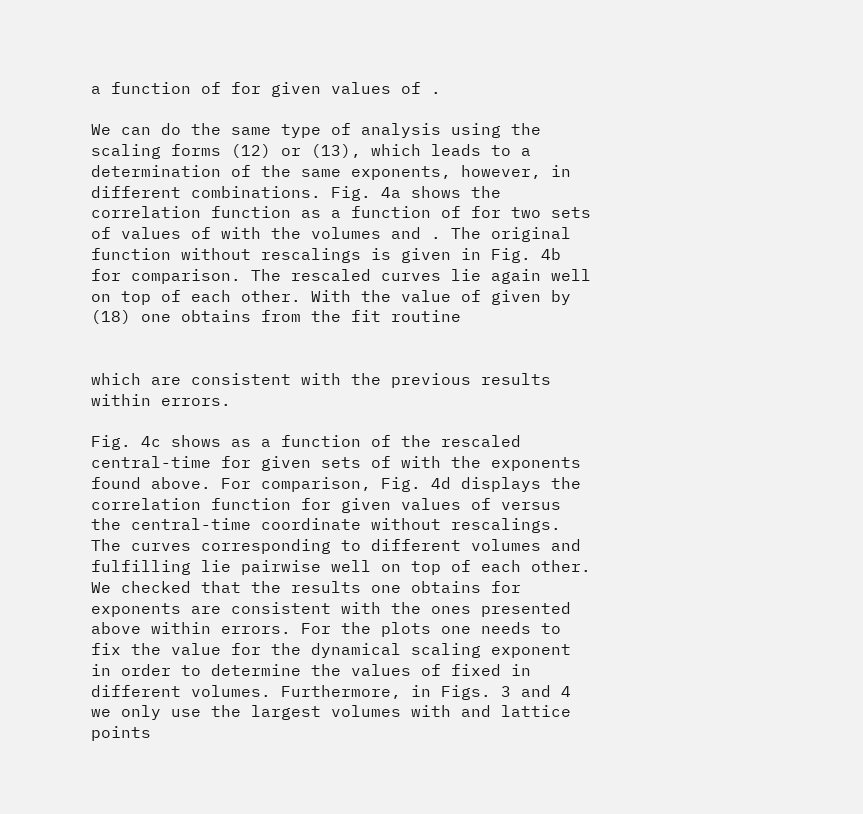a function of for given values of .

We can do the same type of analysis using the scaling forms (12) or (13), which leads to a determination of the same exponents, however, in different combinations. Fig. 4a shows the correlation function as a function of for two sets of values of with the volumes and . The original function without rescalings is given in Fig. 4b for comparison. The rescaled curves lie again well on top of each other. With the value of given by (18) one obtains from the fit routine


which are consistent with the previous results within errors.

Fig. 4c shows as a function of the rescaled central-time for given sets of with the exponents found above. For comparison, Fig. 4d displays the correlation function for given values of versus the central-time coordinate without rescalings. The curves corresponding to different volumes and fulfilling lie pairwise well on top of each other. We checked that the results one obtains for exponents are consistent with the ones presented above within errors. For the plots one needs to fix the value for the dynamical scaling exponent in order to determine the values of fixed in different volumes. Furthermore, in Figs. 3 and 4 we only use the largest volumes with and lattice points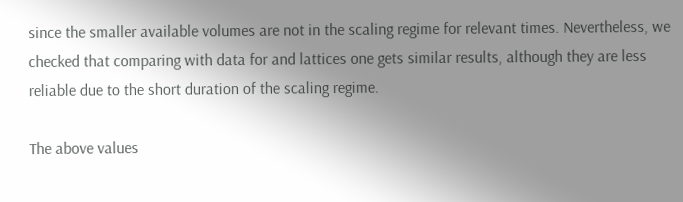since the smaller available volumes are not in the scaling regime for relevant times. Nevertheless, we checked that comparing with data for and lattices one gets similar results, although they are less reliable due to the short duration of the scaling regime.

The above values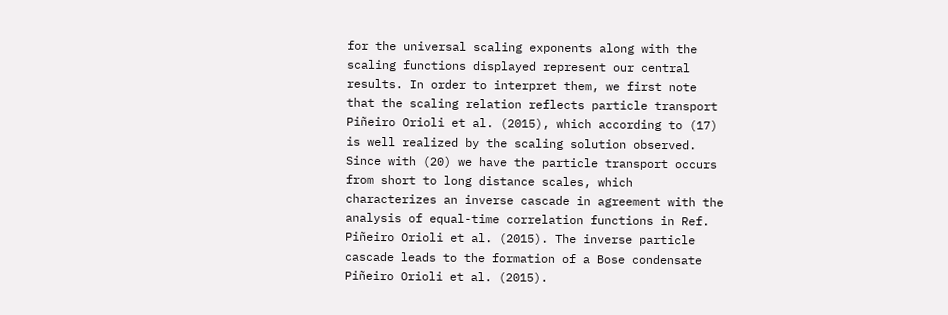for the universal scaling exponents along with the scaling functions displayed represent our central results. In order to interpret them, we first note that the scaling relation reflects particle transport Piñeiro Orioli et al. (2015), which according to (17) is well realized by the scaling solution observed. Since with (20) we have the particle transport occurs from short to long distance scales, which characterizes an inverse cascade in agreement with the analysis of equal-time correlation functions in Ref. Piñeiro Orioli et al. (2015). The inverse particle cascade leads to the formation of a Bose condensate Piñeiro Orioli et al. (2015).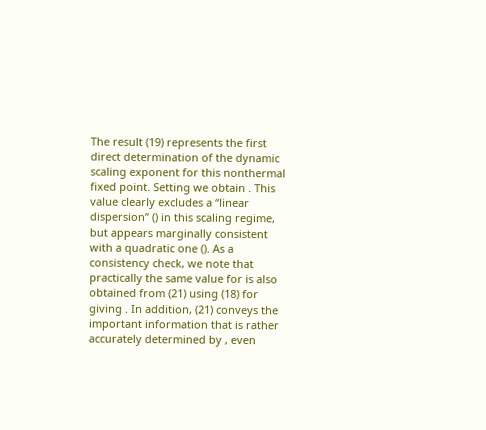The result (19) represents the first direct determination of the dynamic scaling exponent for this nonthermal fixed point. Setting we obtain . This value clearly excludes a “linear dispersion” () in this scaling regime, but appears marginally consistent with a quadratic one (). As a consistency check, we note that practically the same value for is also obtained from (21) using (18) for giving . In addition, (21) conveys the important information that is rather accurately determined by , even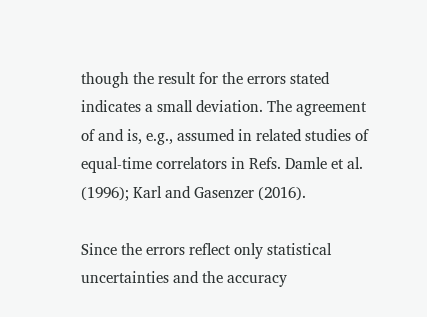though the result for the errors stated indicates a small deviation. The agreement of and is, e.g., assumed in related studies of equal-time correlators in Refs. Damle et al. (1996); Karl and Gasenzer (2016).

Since the errors reflect only statistical uncertainties and the accuracy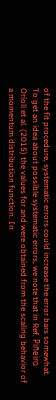of the fit procedure, systematic errors could increase the error bars somewhat. To get an idea about possible systematic errors, we note that in Ref. Piñeiro Orioli et al. (2015) the values for and were obtained from the scaling behavior of a momentum distribution function. In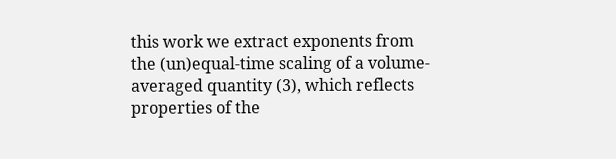this work we extract exponents from the (un)equal-time scaling of a volume-averaged quantity (3), which reflects properties of the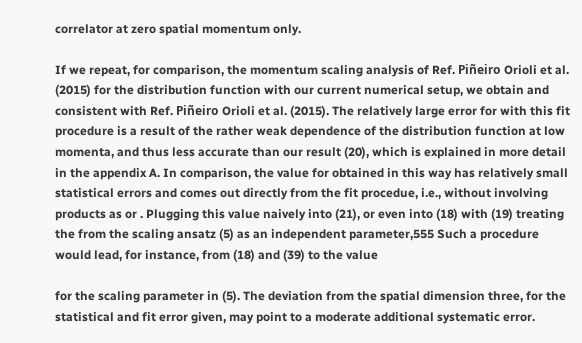correlator at zero spatial momentum only.

If we repeat, for comparison, the momentum scaling analysis of Ref. Piñeiro Orioli et al. (2015) for the distribution function with our current numerical setup, we obtain and consistent with Ref. Piñeiro Orioli et al. (2015). The relatively large error for with this fit procedure is a result of the rather weak dependence of the distribution function at low momenta, and thus less accurate than our result (20), which is explained in more detail in the appendix A. In comparison, the value for obtained in this way has relatively small statistical errors and comes out directly from the fit procedue, i.e., without involving products as or . Plugging this value naively into (21), or even into (18) with (19) treating the from the scaling ansatz (5) as an independent parameter,555 Such a procedure would lead, for instance, from (18) and (39) to the value

for the scaling parameter in (5). The deviation from the spatial dimension three, for the statistical and fit error given, may point to a moderate additional systematic error.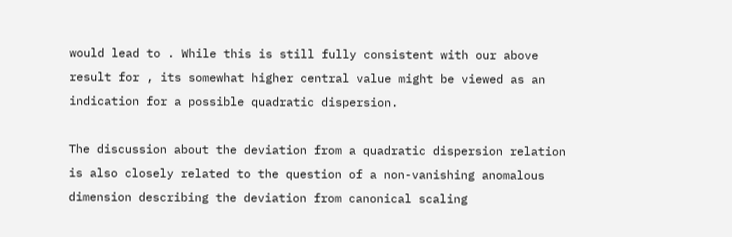would lead to . While this is still fully consistent with our above result for , its somewhat higher central value might be viewed as an indication for a possible quadratic dispersion.

The discussion about the deviation from a quadratic dispersion relation is also closely related to the question of a non-vanishing anomalous dimension describing the deviation from canonical scaling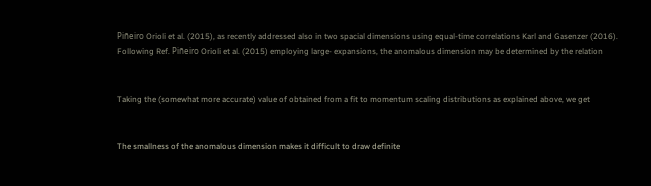Piñeiro Orioli et al. (2015), as recently addressed also in two spacial dimensions using equal-time correlations Karl and Gasenzer (2016). Following Ref. Piñeiro Orioli et al. (2015) employing large- expansions, the anomalous dimension may be determined by the relation


Taking the (somewhat more accurate) value of obtained from a fit to momentum scaling distributions as explained above, we get


The smallness of the anomalous dimension makes it difficult to draw definite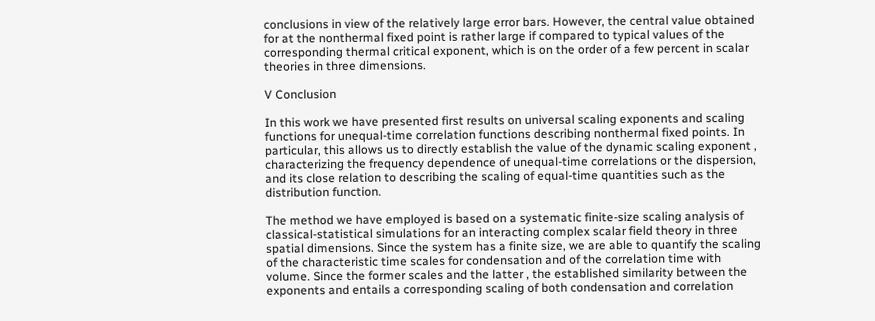conclusions in view of the relatively large error bars. However, the central value obtained for at the nonthermal fixed point is rather large if compared to typical values of the corresponding thermal critical exponent, which is on the order of a few percent in scalar theories in three dimensions.

V Conclusion

In this work we have presented first results on universal scaling exponents and scaling functions for unequal-time correlation functions describing nonthermal fixed points. In particular, this allows us to directly establish the value of the dynamic scaling exponent , characterizing the frequency dependence of unequal-time correlations or the dispersion, and its close relation to describing the scaling of equal-time quantities such as the distribution function.

The method we have employed is based on a systematic finite-size scaling analysis of classical-statistical simulations for an interacting complex scalar field theory in three spatial dimensions. Since the system has a finite size, we are able to quantify the scaling of the characteristic time scales for condensation and of the correlation time with volume. Since the former scales and the latter , the established similarity between the exponents and entails a corresponding scaling of both condensation and correlation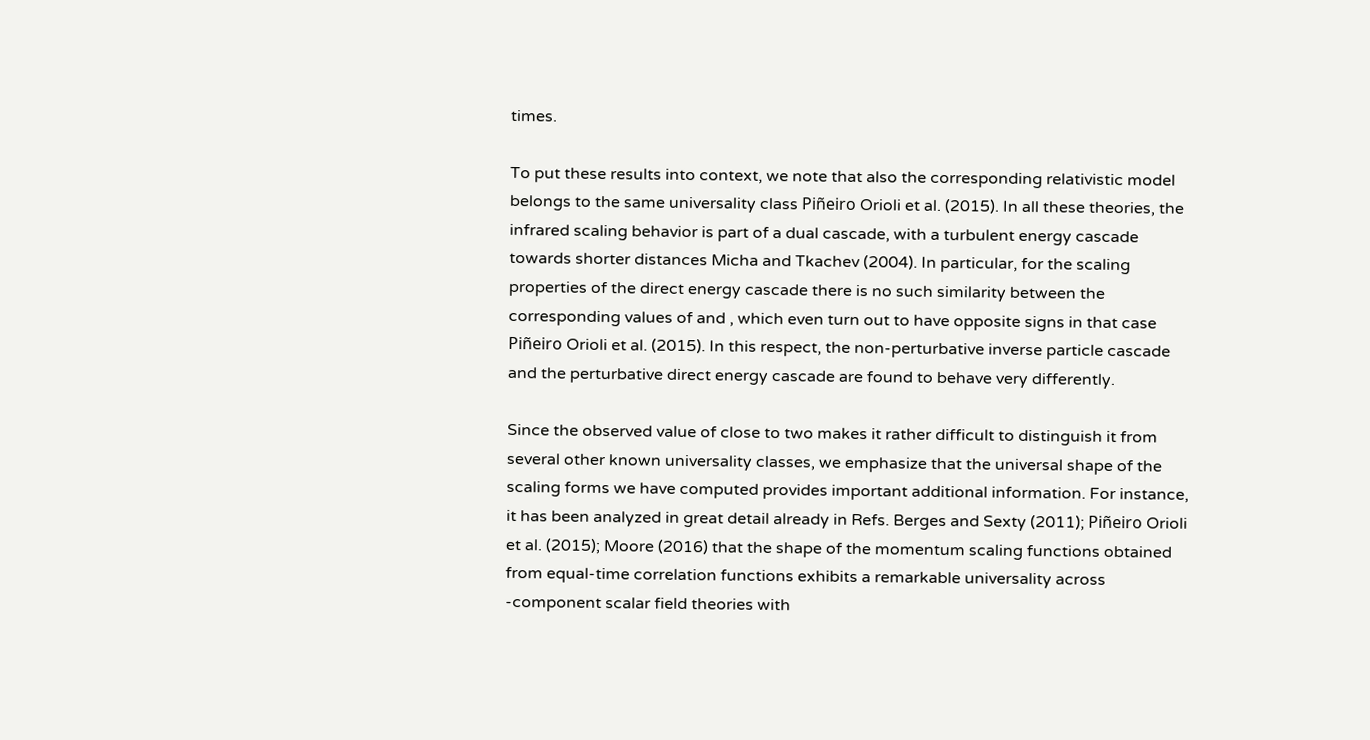times.

To put these results into context, we note that also the corresponding relativistic model belongs to the same universality class Piñeiro Orioli et al. (2015). In all these theories, the infrared scaling behavior is part of a dual cascade, with a turbulent energy cascade towards shorter distances Micha and Tkachev (2004). In particular, for the scaling properties of the direct energy cascade there is no such similarity between the corresponding values of and , which even turn out to have opposite signs in that case Piñeiro Orioli et al. (2015). In this respect, the non-perturbative inverse particle cascade and the perturbative direct energy cascade are found to behave very differently.

Since the observed value of close to two makes it rather difficult to distinguish it from several other known universality classes, we emphasize that the universal shape of the scaling forms we have computed provides important additional information. For instance, it has been analyzed in great detail already in Refs. Berges and Sexty (2011); Piñeiro Orioli et al. (2015); Moore (2016) that the shape of the momentum scaling functions obtained from equal-time correlation functions exhibits a remarkable universality across -component scalar field theories with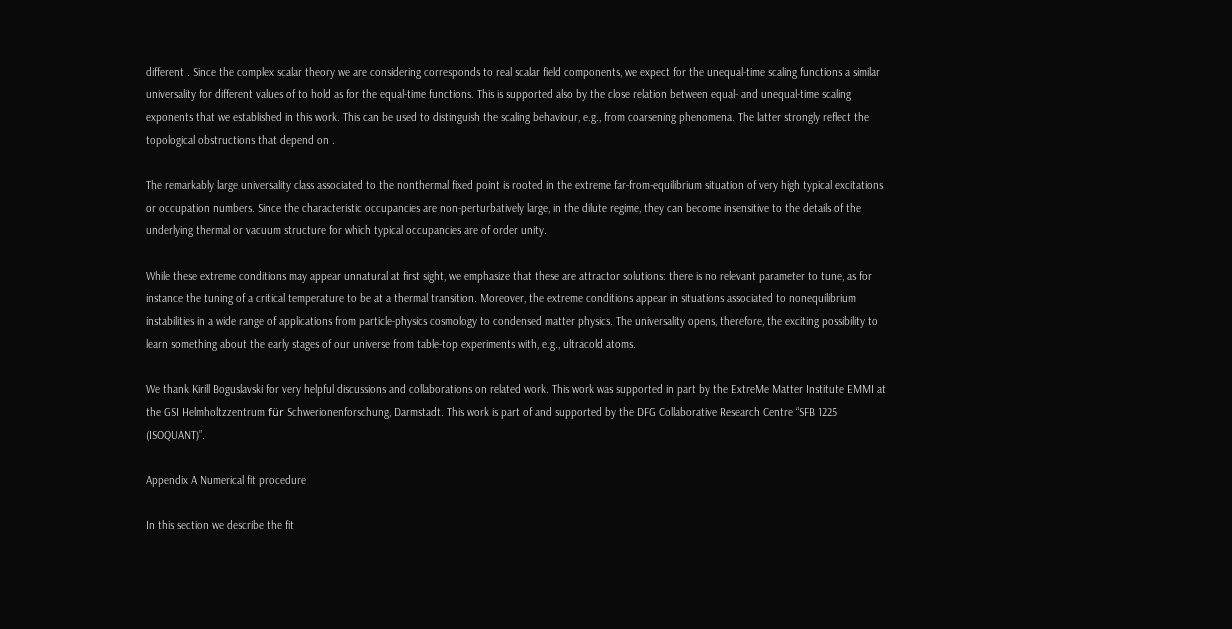different . Since the complex scalar theory we are considering corresponds to real scalar field components, we expect for the unequal-time scaling functions a similar universality for different values of to hold as for the equal-time functions. This is supported also by the close relation between equal- and unequal-time scaling exponents that we established in this work. This can be used to distinguish the scaling behaviour, e.g., from coarsening phenomena. The latter strongly reflect the topological obstructions that depend on .

The remarkably large universality class associated to the nonthermal fixed point is rooted in the extreme far-from-equilibrium situation of very high typical excitations or occupation numbers. Since the characteristic occupancies are non-perturbatively large, in the dilute regime, they can become insensitive to the details of the underlying thermal or vacuum structure for which typical occupancies are of order unity.

While these extreme conditions may appear unnatural at first sight, we emphasize that these are attractor solutions: there is no relevant parameter to tune, as for instance the tuning of a critical temperature to be at a thermal transition. Moreover, the extreme conditions appear in situations associated to nonequilibrium instabilities in a wide range of applications from particle-physics cosmology to condensed matter physics. The universality opens, therefore, the exciting possibility to learn something about the early stages of our universe from table-top experiments with, e.g., ultracold atoms.

We thank Kirill Boguslavski for very helpful discussions and collaborations on related work. This work was supported in part by the ExtreMe Matter Institute EMMI at the GSI Helmholtzzentrum für Schwerionenforschung, Darmstadt. This work is part of and supported by the DFG Collaborative Research Centre “SFB 1225 (ISOQUANT)”.

Appendix A Numerical fit procedure

In this section we describe the fit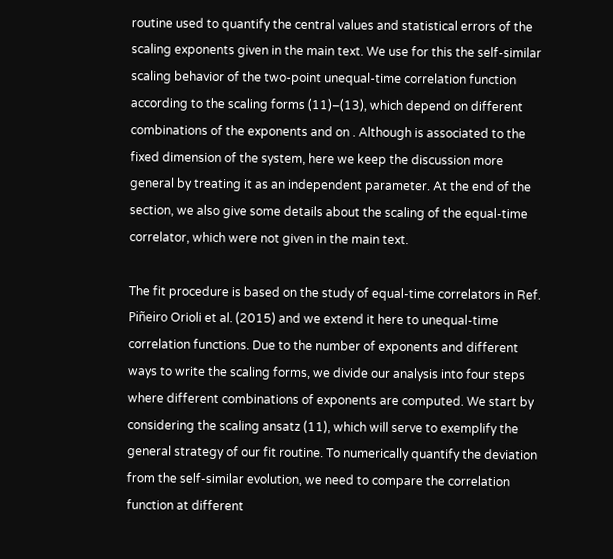routine used to quantify the central values and statistical errors of the scaling exponents given in the main text. We use for this the self-similar scaling behavior of the two-point unequal-time correlation function according to the scaling forms (11)–(13), which depend on different combinations of the exponents and on . Although is associated to the fixed dimension of the system, here we keep the discussion more general by treating it as an independent parameter. At the end of the section, we also give some details about the scaling of the equal-time correlator, which were not given in the main text.

The fit procedure is based on the study of equal-time correlators in Ref. Piñeiro Orioli et al. (2015) and we extend it here to unequal-time correlation functions. Due to the number of exponents and different ways to write the scaling forms, we divide our analysis into four steps where different combinations of exponents are computed. We start by considering the scaling ansatz (11), which will serve to exemplify the general strategy of our fit routine. To numerically quantify the deviation from the self-similar evolution, we need to compare the correlation function at different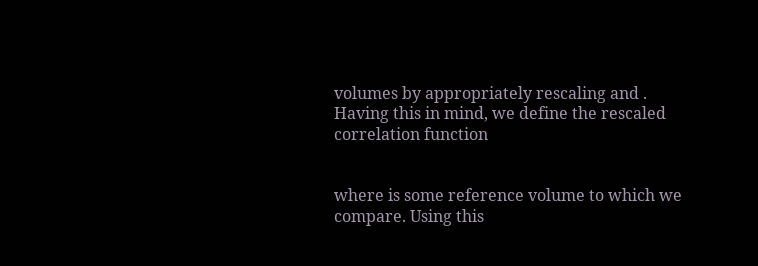volumes by appropriately rescaling and . Having this in mind, we define the rescaled correlation function


where is some reference volume to which we compare. Using this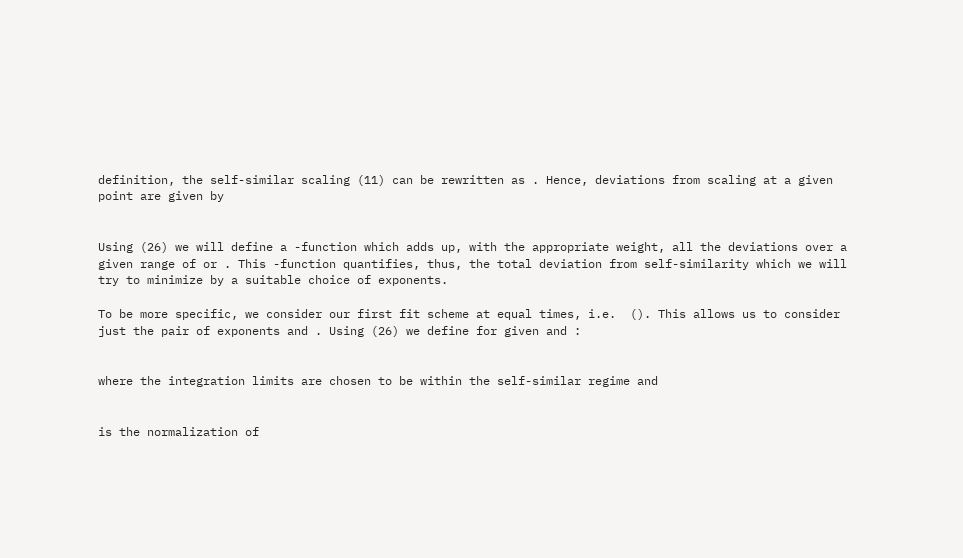definition, the self-similar scaling (11) can be rewritten as . Hence, deviations from scaling at a given point are given by


Using (26) we will define a -function which adds up, with the appropriate weight, all the deviations over a given range of or . This -function quantifies, thus, the total deviation from self-similarity which we will try to minimize by a suitable choice of exponents.

To be more specific, we consider our first fit scheme at equal times, i.e.  (). This allows us to consider just the pair of exponents and . Using (26) we define for given and :


where the integration limits are chosen to be within the self-similar regime and


is the normalization of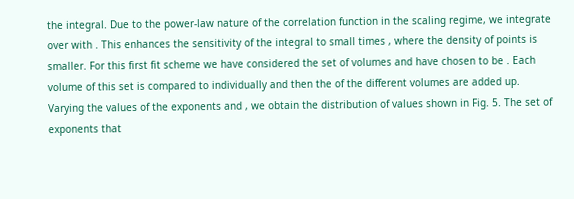the integral. Due to the power-law nature of the correlation function in the scaling regime, we integrate over with . This enhances the sensitivity of the integral to small times , where the density of points is smaller. For this first fit scheme we have considered the set of volumes and have chosen to be . Each volume of this set is compared to individually and then the of the different volumes are added up. Varying the values of the exponents and , we obtain the distribution of values shown in Fig. 5. The set of exponents that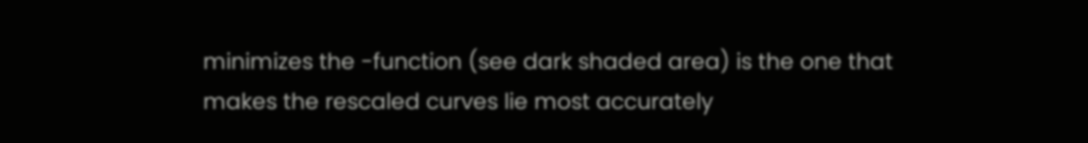minimizes the -function (see dark shaded area) is the one that makes the rescaled curves lie most accurately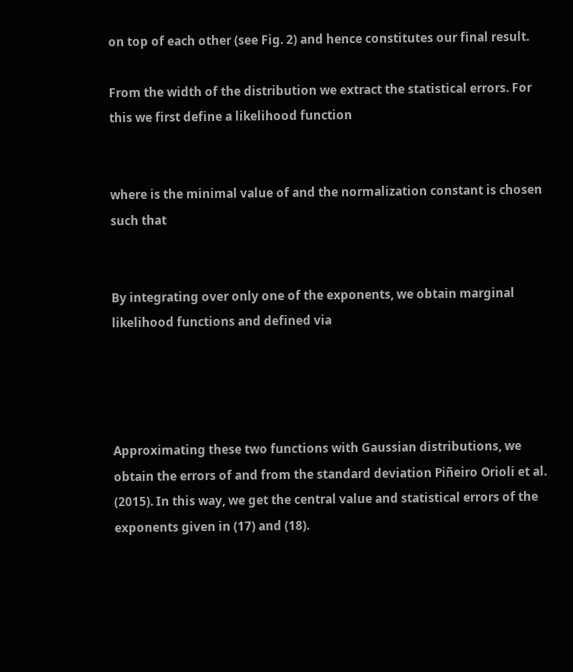on top of each other (see Fig. 2) and hence constitutes our final result.

From the width of the distribution we extract the statistical errors. For this we first define a likelihood function


where is the minimal value of and the normalization constant is chosen such that


By integrating over only one of the exponents, we obtain marginal likelihood functions and defined via




Approximating these two functions with Gaussian distributions, we obtain the errors of and from the standard deviation Piñeiro Orioli et al. (2015). In this way, we get the central value and statistical errors of the exponents given in (17) and (18).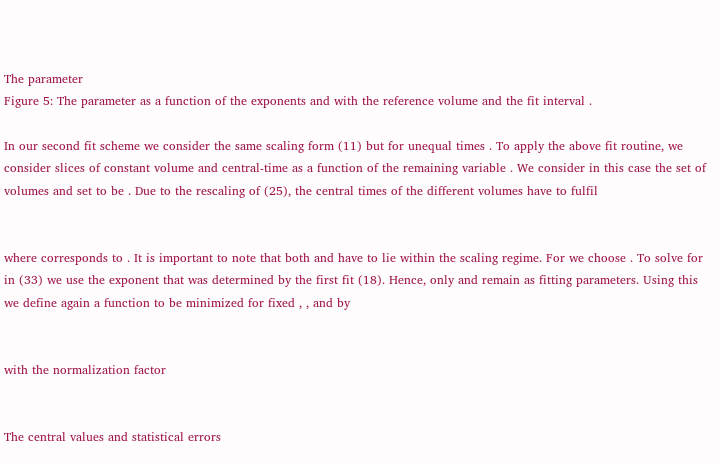The parameter
Figure 5: The parameter as a function of the exponents and with the reference volume and the fit interval .

In our second fit scheme we consider the same scaling form (11) but for unequal times . To apply the above fit routine, we consider slices of constant volume and central-time as a function of the remaining variable . We consider in this case the set of volumes and set to be . Due to the rescaling of (25), the central times of the different volumes have to fulfil


where corresponds to . It is important to note that both and have to lie within the scaling regime. For we choose . To solve for in (33) we use the exponent that was determined by the first fit (18). Hence, only and remain as fitting parameters. Using this we define again a function to be minimized for fixed , , and by


with the normalization factor


The central values and statistical errors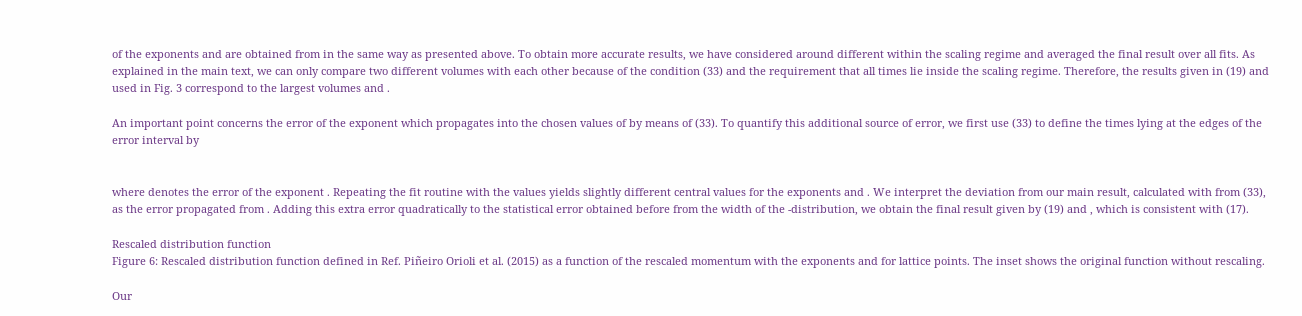of the exponents and are obtained from in the same way as presented above. To obtain more accurate results, we have considered around different within the scaling regime and averaged the final result over all fits. As explained in the main text, we can only compare two different volumes with each other because of the condition (33) and the requirement that all times lie inside the scaling regime. Therefore, the results given in (19) and used in Fig. 3 correspond to the largest volumes and .

An important point concerns the error of the exponent which propagates into the chosen values of by means of (33). To quantify this additional source of error, we first use (33) to define the times lying at the edges of the error interval by


where denotes the error of the exponent . Repeating the fit routine with the values yields slightly different central values for the exponents and . We interpret the deviation from our main result, calculated with from (33), as the error propagated from . Adding this extra error quadratically to the statistical error obtained before from the width of the -distribution, we obtain the final result given by (19) and , which is consistent with (17).

Rescaled distribution function
Figure 6: Rescaled distribution function defined in Ref. Piñeiro Orioli et al. (2015) as a function of the rescaled momentum with the exponents and for lattice points. The inset shows the original function without rescaling.

Our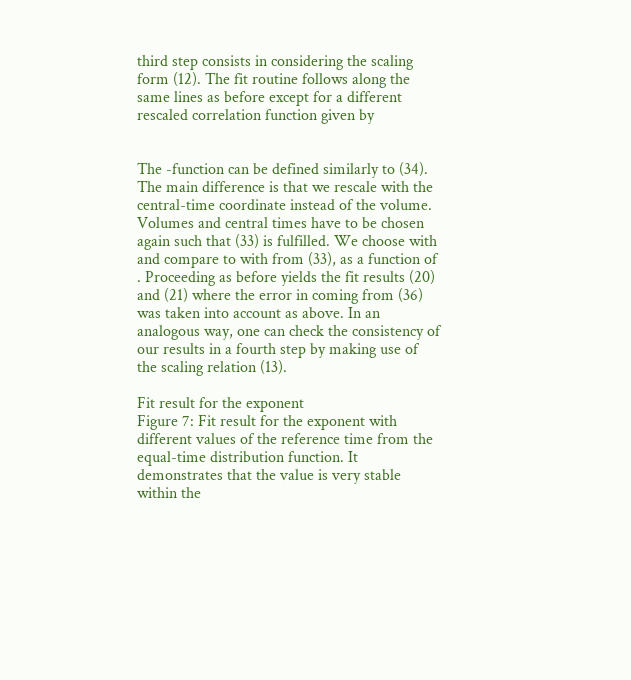third step consists in considering the scaling form (12). The fit routine follows along the same lines as before except for a different rescaled correlation function given by


The -function can be defined similarly to (34). The main difference is that we rescale with the central-time coordinate instead of the volume. Volumes and central times have to be chosen again such that (33) is fulfilled. We choose with and compare to with from (33), as a function of . Proceeding as before yields the fit results (20) and (21) where the error in coming from (36) was taken into account as above. In an analogous way, one can check the consistency of our results in a fourth step by making use of the scaling relation (13).

Fit result for the exponent
Figure 7: Fit result for the exponent with different values of the reference time from the equal-time distribution function. It demonstrates that the value is very stable within the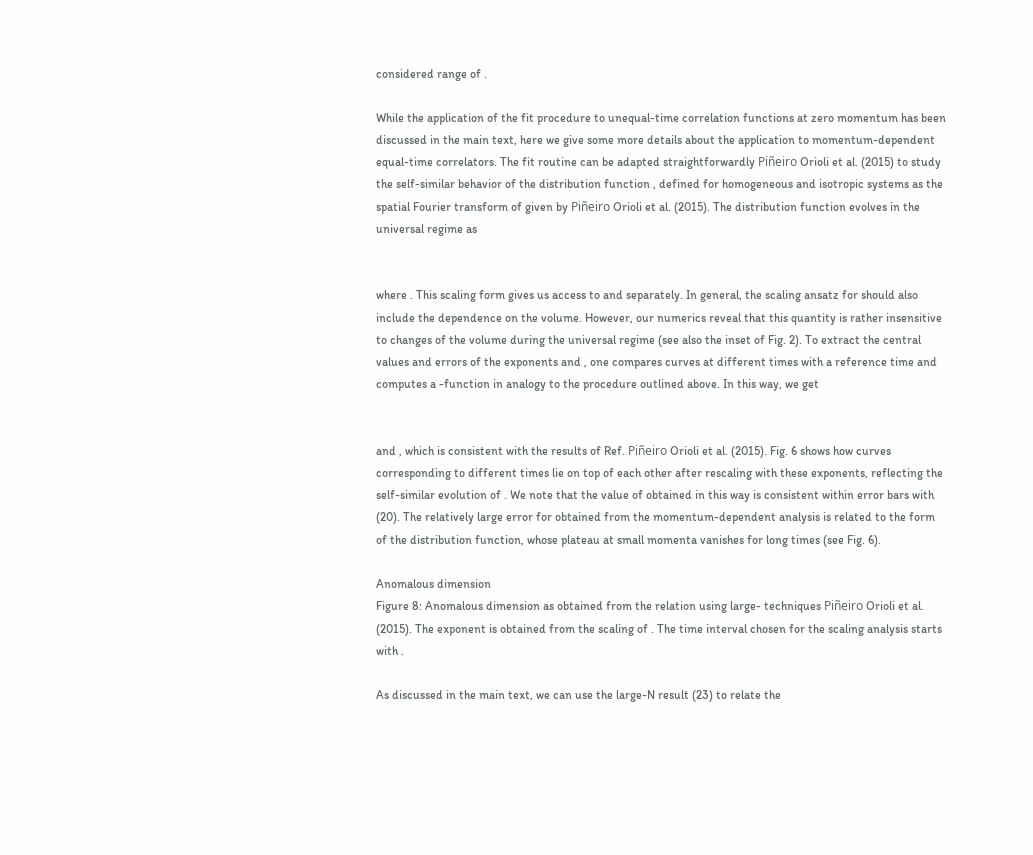considered range of .

While the application of the fit procedure to unequal-time correlation functions at zero momentum has been discussed in the main text, here we give some more details about the application to momentum-dependent equal-time correlators. The fit routine can be adapted straightforwardly Piñeiro Orioli et al. (2015) to study the self-similar behavior of the distribution function , defined for homogeneous and isotropic systems as the spatial Fourier transform of given by Piñeiro Orioli et al. (2015). The distribution function evolves in the universal regime as


where . This scaling form gives us access to and separately. In general, the scaling ansatz for should also include the dependence on the volume. However, our numerics reveal that this quantity is rather insensitive to changes of the volume during the universal regime (see also the inset of Fig. 2). To extract the central values and errors of the exponents and , one compares curves at different times with a reference time and computes a -function in analogy to the procedure outlined above. In this way, we get


and , which is consistent with the results of Ref. Piñeiro Orioli et al. (2015). Fig. 6 shows how curves corresponding to different times lie on top of each other after rescaling with these exponents, reflecting the self-similar evolution of . We note that the value of obtained in this way is consistent within error bars with (20). The relatively large error for obtained from the momentum-dependent analysis is related to the form of the distribution function, whose plateau at small momenta vanishes for long times (see Fig. 6).

Anomalous dimension
Figure 8: Anomalous dimension as obtained from the relation using large- techniques Piñeiro Orioli et al. (2015). The exponent is obtained from the scaling of . The time interval chosen for the scaling analysis starts with .

As discussed in the main text, we can use the large-N result (23) to relate the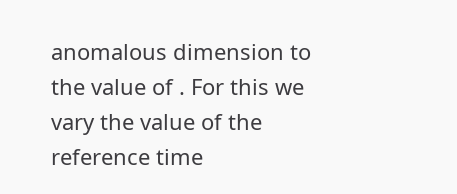anomalous dimension to the value of . For this we vary the value of the reference time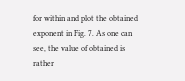for within and plot the obtained exponent in Fig. 7. As one can see, the value of obtained is rather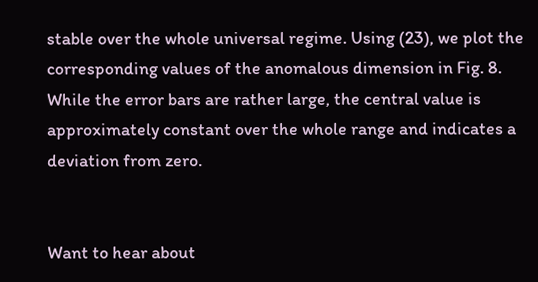stable over the whole universal regime. Using (23), we plot the corresponding values of the anomalous dimension in Fig. 8. While the error bars are rather large, the central value is approximately constant over the whole range and indicates a deviation from zero.


Want to hear about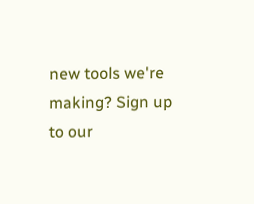new tools we're making? Sign up to our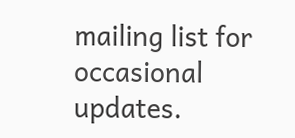mailing list for occasional updates.